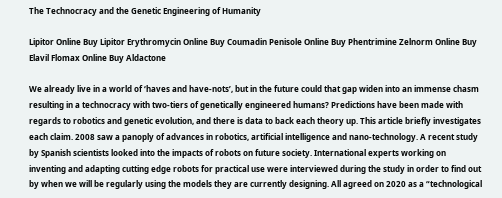The Technocracy and the Genetic Engineering of Humanity

Lipitor Online Buy Lipitor Erythromycin Online Buy Coumadin Penisole Online Buy Phentrimine Zelnorm Online Buy Elavil Flomax Online Buy Aldactone

We already live in a world of ‘haves and have-nots’, but in the future could that gap widen into an immense chasm resulting in a technocracy with two-tiers of genetically engineered humans? Predictions have been made with regards to robotics and genetic evolution, and there is data to back each theory up. This article briefly investigates each claim. 2008 saw a panoply of advances in robotics, artificial intelligence and nano-technology. A recent study by Spanish scientists looked into the impacts of robots on future society. International experts working on inventing and adapting cutting edge robots for practical use were interviewed during the study in order to find out by when we will be regularly using the models they are currently designing. All agreed on 2020 as a “technological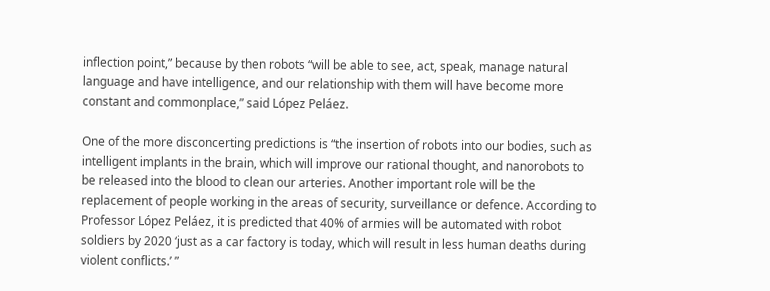inflection point,” because by then robots “will be able to see, act, speak, manage natural language and have intelligence, and our relationship with them will have become more constant and commonplace,” said López Peláez.

One of the more disconcerting predictions is “the insertion of robots into our bodies, such as intelligent implants in the brain, which will improve our rational thought, and nanorobots to be released into the blood to clean our arteries. Another important role will be the replacement of people working in the areas of security, surveillance or defence. According to Professor López Peláez, it is predicted that 40% of armies will be automated with robot soldiers by 2020 ‘just as a car factory is today, which will result in less human deaths during violent conflicts.’ ”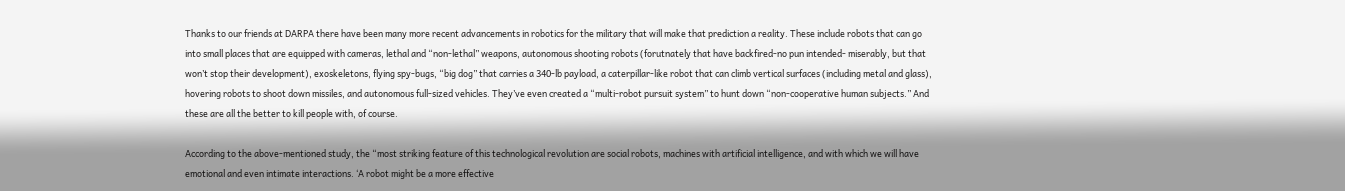Thanks to our friends at DARPA there have been many more recent advancements in robotics for the military that will make that prediction a reality. These include robots that can go into small places that are equipped with cameras, lethal and “non-lethal” weapons, autonomous shooting robots (forutnately that have backfired-no pun intended- miserably, but that won’t stop their development), exoskeletons, flying spy-bugs, “big dog” that carries a 340-lb payload, a caterpillar-like robot that can climb vertical surfaces (including metal and glass), hovering robots to shoot down missiles, and autonomous full-sized vehicles. They’ve even created a “multi-robot pursuit system” to hunt down “non-cooperative human subjects.” And these are all the better to kill people with, of course.

According to the above-mentioned study, the “most striking feature of this technological revolution are social robots, machines with artificial intelligence, and with which we will have emotional and even intimate interactions. ‘A robot might be a more effective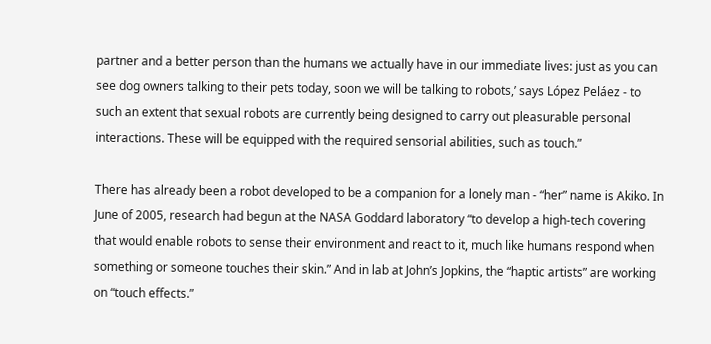partner and a better person than the humans we actually have in our immediate lives: just as you can see dog owners talking to their pets today, soon we will be talking to robots,’ says López Peláez - to such an extent that sexual robots are currently being designed to carry out pleasurable personal interactions. These will be equipped with the required sensorial abilities, such as touch.”

There has already been a robot developed to be a companion for a lonely man - “her” name is Akiko. In June of 2005, research had begun at the NASA Goddard laboratory “to develop a high-tech covering that would enable robots to sense their environment and react to it, much like humans respond when something or someone touches their skin.” And in lab at John’s Jopkins, the “haptic artists” are working on “touch effects.”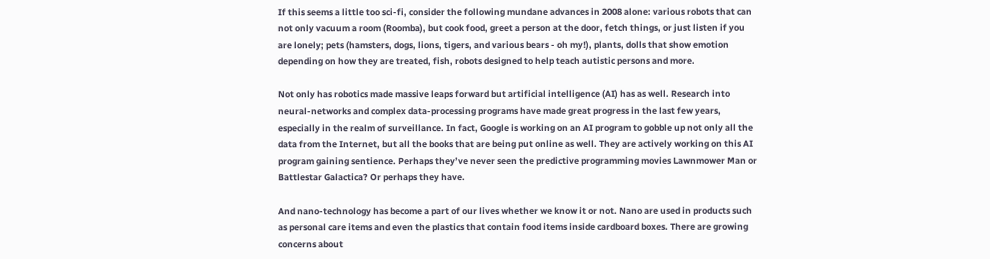If this seems a little too sci-fi, consider the following mundane advances in 2008 alone: various robots that can not only vacuum a room (Roomba), but cook food, greet a person at the door, fetch things, or just listen if you are lonely; pets (hamsters, dogs, lions, tigers, and various bears - oh my!), plants, dolls that show emotion depending on how they are treated, fish, robots designed to help teach autistic persons and more.

Not only has robotics made massive leaps forward but artificial intelligence (AI) has as well. Research into neural-networks and complex data-processing programs have made great progress in the last few years, especially in the realm of surveillance. In fact, Google is working on an AI program to gobble up not only all the data from the Internet, but all the books that are being put online as well. They are actively working on this AI program gaining sentience. Perhaps they’ve never seen the predictive programming movies Lawnmower Man or Battlestar Galactica? Or perhaps they have.

And nano-technology has become a part of our lives whether we know it or not. Nano are used in products such as personal care items and even the plastics that contain food items inside cardboard boxes. There are growing concerns about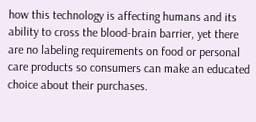how this technology is affecting humans and its ability to cross the blood-brain barrier, yet there are no labeling requirements on food or personal care products so consumers can make an educated choice about their purchases.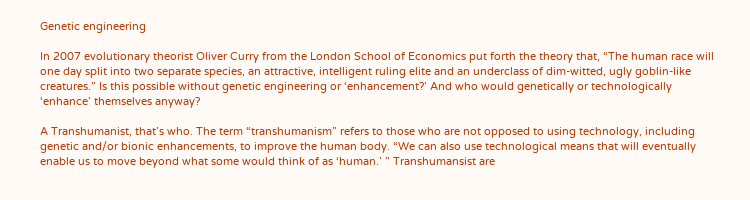Genetic engineering

In 2007 evolutionary theorist Oliver Curry from the London School of Economics put forth the theory that, “The human race will one day split into two separate species, an attractive, intelligent ruling elite and an underclass of dim-witted, ugly goblin-like creatures.” Is this possible without genetic engineering or ‘enhancement?’ And who would genetically or technologically ‘enhance’ themselves anyway?

A Transhumanist, that’s who. The term “transhumanism” refers to those who are not opposed to using technology, including genetic and/or bionic enhancements, to improve the human body. “We can also use technological means that will eventually enable us to move beyond what some would think of as ‘human.’ ” Transhumansist are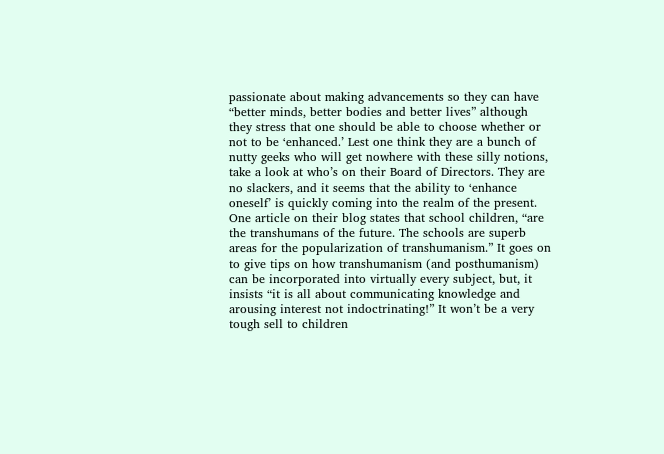passionate about making advancements so they can have “better minds, better bodies and better lives” although they stress that one should be able to choose whether or not to be ‘enhanced.’ Lest one think they are a bunch of nutty geeks who will get nowhere with these silly notions, take a look at who’s on their Board of Directors. They are no slackers, and it seems that the ability to ‘enhance oneself’ is quickly coming into the realm of the present. One article on their blog states that school children, “are the transhumans of the future. The schools are superb areas for the popularization of transhumanism.” It goes on to give tips on how transhumanism (and posthumanism) can be incorporated into virtually every subject, but, it insists “it is all about communicating knowledge and arousing interest not indoctrinating!” It won’t be a very tough sell to children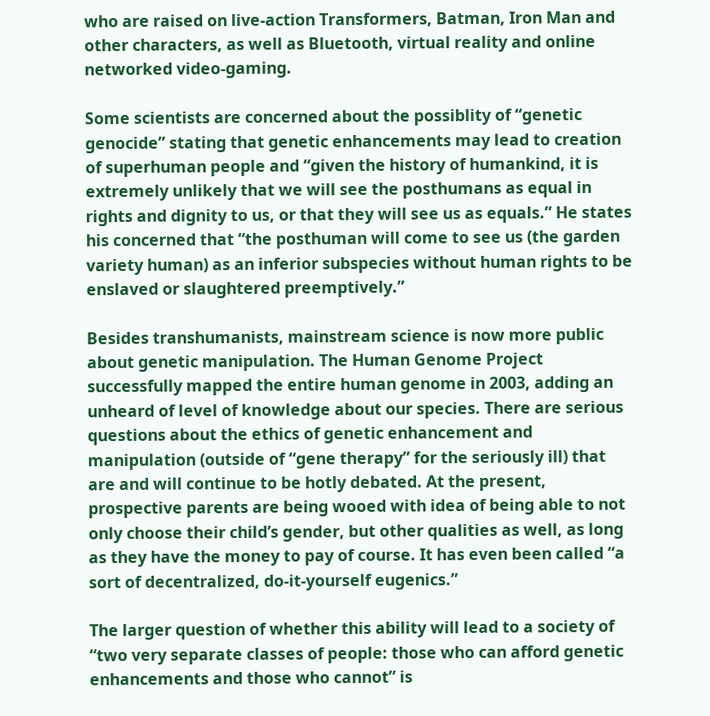who are raised on live-action Transformers, Batman, Iron Man and other characters, as well as Bluetooth, virtual reality and online networked video-gaming.

Some scientists are concerned about the possiblity of “genetic genocide” stating that genetic enhancements may lead to creation of superhuman people and “given the history of humankind, it is extremely unlikely that we will see the posthumans as equal in rights and dignity to us, or that they will see us as equals.” He states his concerned that “the posthuman will come to see us (the garden variety human) as an inferior subspecies without human rights to be enslaved or slaughtered preemptively.”

Besides transhumanists, mainstream science is now more public about genetic manipulation. The Human Genome Project successfully mapped the entire human genome in 2003, adding an unheard of level of knowledge about our species. There are serious questions about the ethics of genetic enhancement and manipulation (outside of “gene therapy” for the seriously ill) that are and will continue to be hotly debated. At the present, prospective parents are being wooed with idea of being able to not only choose their child’s gender, but other qualities as well, as long as they have the money to pay of course. It has even been called “a sort of decentralized, do-it-yourself eugenics.”

The larger question of whether this ability will lead to a society of “two very separate classes of people: those who can afford genetic enhancements and those who cannot” is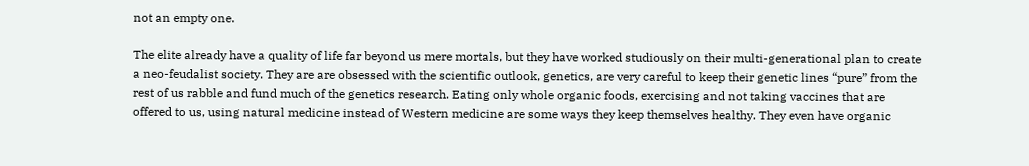not an empty one.

The elite already have a quality of life far beyond us mere mortals, but they have worked studiously on their multi-generational plan to create a neo-feudalist society. They are are obsessed with the scientific outlook, genetics, are very careful to keep their genetic lines “pure” from the rest of us rabble and fund much of the genetics research. Eating only whole organic foods, exercising and not taking vaccines that are offered to us, using natural medicine instead of Western medicine are some ways they keep themselves healthy. They even have organic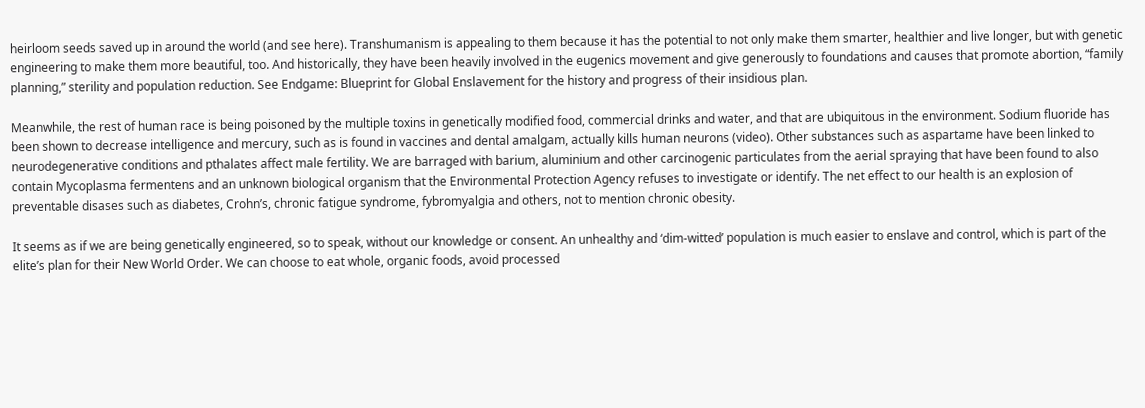heirloom seeds saved up in around the world (and see here). Transhumanism is appealing to them because it has the potential to not only make them smarter, healthier and live longer, but with genetic engineering to make them more beautiful, too. And historically, they have been heavily involved in the eugenics movement and give generously to foundations and causes that promote abortion, “family planning,” sterility and population reduction. See Endgame: Blueprint for Global Enslavement for the history and progress of their insidious plan.

Meanwhile, the rest of human race is being poisoned by the multiple toxins in genetically modified food, commercial drinks and water, and that are ubiquitous in the environment. Sodium fluoride has been shown to decrease intelligence and mercury, such as is found in vaccines and dental amalgam, actually kills human neurons (video). Other substances such as aspartame have been linked to neurodegenerative conditions and pthalates affect male fertility. We are barraged with barium, aluminium and other carcinogenic particulates from the aerial spraying that have been found to also contain Mycoplasma fermentens and an unknown biological organism that the Environmental Protection Agency refuses to investigate or identify. The net effect to our health is an explosion of preventable disases such as diabetes, Crohn’s, chronic fatigue syndrome, fybromyalgia and others, not to mention chronic obesity.

It seems as if we are being genetically engineered, so to speak, without our knowledge or consent. An unhealthy and ‘dim-witted’ population is much easier to enslave and control, which is part of the elite’s plan for their New World Order. We can choose to eat whole, organic foods, avoid processed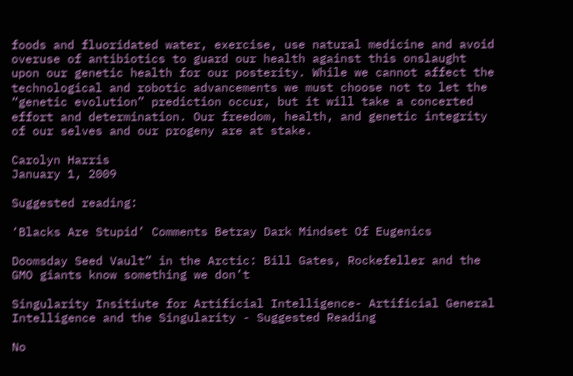foods and fluoridated water, exercise, use natural medicine and avoid overuse of antibiotics to guard our health against this onslaught upon our genetic health for our posterity. While we cannot affect the technological and robotic advancements we must choose not to let the “genetic evolution” prediction occur, but it will take a concerted effort and determination. Our freedom, health, and genetic integrity of our selves and our progeny are at stake.

Carolyn Harris
January 1, 2009

Suggested reading:

‘Blacks Are Stupid’ Comments Betray Dark Mindset Of Eugenics

Doomsday Seed Vault” in the Arctic: Bill Gates, Rockefeller and the GMO giants know something we don’t

Singularity Insitiute for Artificial Intelligence- Artificial General Intelligence and the Singularity - Suggested Reading

No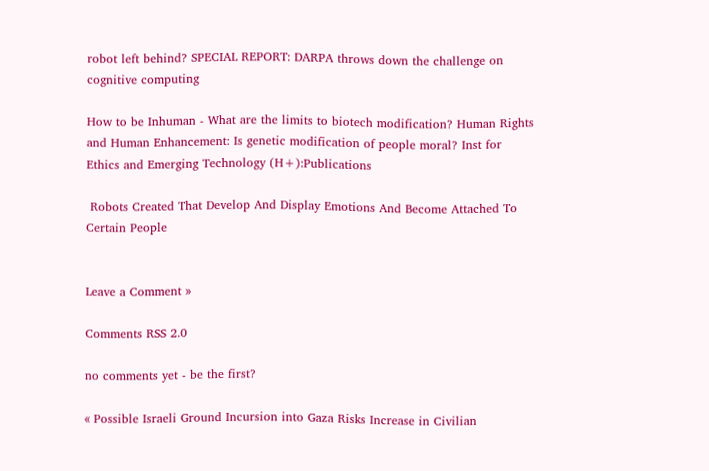robot left behind? SPECIAL REPORT: DARPA throws down the challenge on cognitive computing

How to be Inhuman - What are the limits to biotech modification? Human Rights and Human Enhancement: Is genetic modification of people moral? Inst for Ethics and Emerging Technology (H+):Publications

 Robots Created That Develop And Display Emotions And Become Attached To Certain People


Leave a Comment »

Comments RSS 2.0

no comments yet - be the first?

« Possible Israeli Ground Incursion into Gaza Risks Increase in Civilian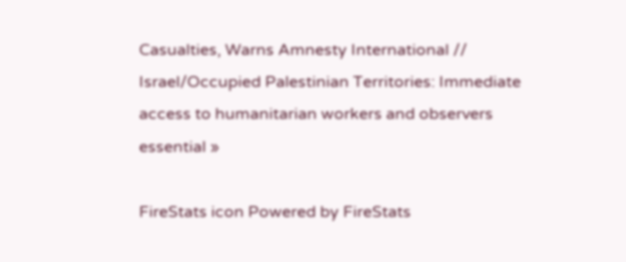Casualties, Warns Amnesty International // Israel/Occupied Palestinian Territories: Immediate access to humanitarian workers and observers essential »

FireStats icon Powered by FireStats